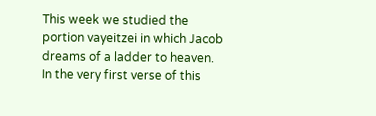This week we studied the portion vayeitzei in which Jacob dreams of a ladder to heaven. In the very first verse of this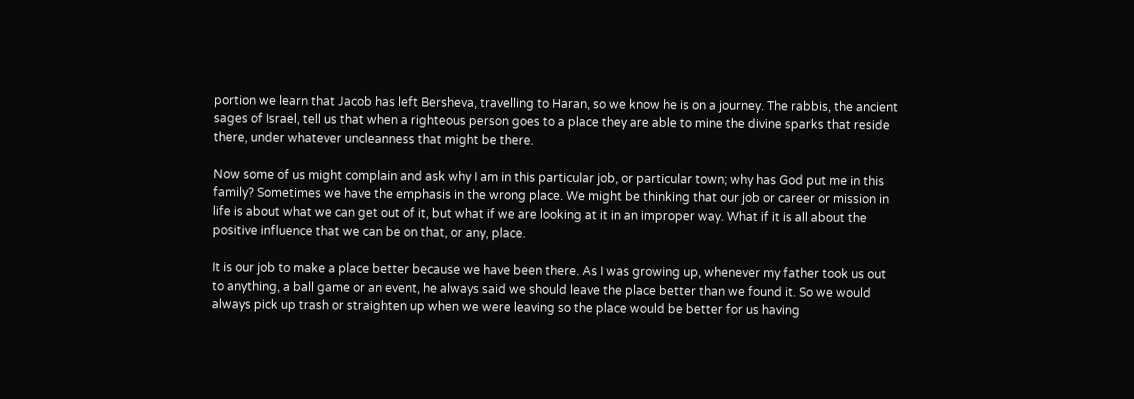portion we learn that Jacob has left Bersheva, travelling to Haran, so we know he is on a journey. The rabbis, the ancient sages of Israel, tell us that when a righteous person goes to a place they are able to mine the divine sparks that reside there, under whatever uncleanness that might be there.

Now some of us might complain and ask why I am in this particular job, or particular town; why has God put me in this family? Sometimes we have the emphasis in the wrong place. We might be thinking that our job or career or mission in life is about what we can get out of it, but what if we are looking at it in an improper way. What if it is all about the positive influence that we can be on that, or any, place.

It is our job to make a place better because we have been there. As I was growing up, whenever my father took us out to anything, a ball game or an event, he always said we should leave the place better than we found it. So we would always pick up trash or straighten up when we were leaving so the place would be better for us having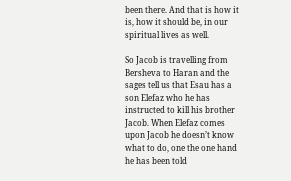been there. And that is how it is, how it should be, in our spiritual lives as well.

So Jacob is travelling from Bersheva to Haran and the sages tell us that Esau has a son Elefaz who he has instructed to kill his brother Jacob. When Elefaz comes upon Jacob he doesn’t know what to do, one the one hand he has been told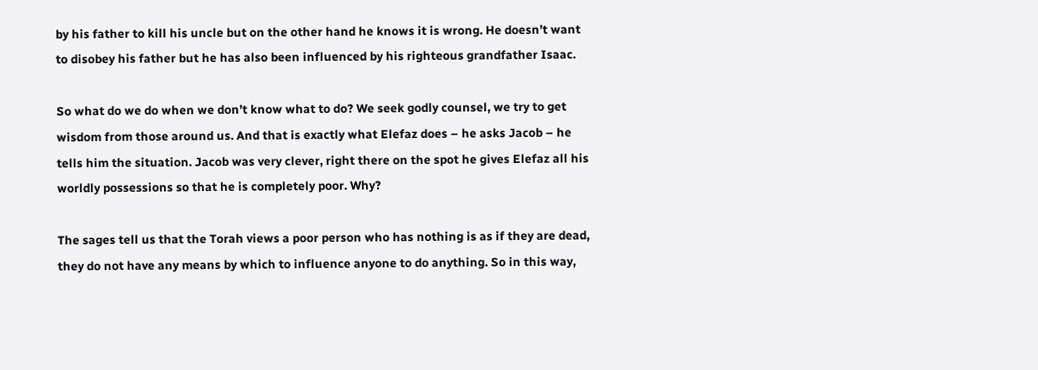by his father to kill his uncle but on the other hand he knows it is wrong. He doesn’t want to disobey his father but he has also been influenced by his righteous grandfather Isaac.

So what do we do when we don’t know what to do? We seek godly counsel, we try to get wisdom from those around us. And that is exactly what Elefaz does – he asks Jacob – he tells him the situation. Jacob was very clever, right there on the spot he gives Elefaz all his worldly possessions so that he is completely poor. Why?

The sages tell us that the Torah views a poor person who has nothing is as if they are dead, they do not have any means by which to influence anyone to do anything. So in this way,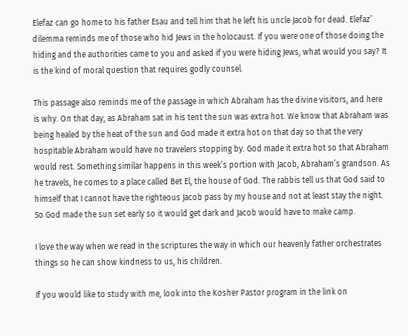Elefaz can go home to his father Esau and tell him that he left his uncle Jacob for dead. Elefaz’ dilemma reminds me of those who hid Jews in the holocaust. If you were one of those doing the hiding and the authorities came to you and asked if you were hiding Jews, what would you say? It is the kind of moral question that requires godly counsel.

This passage also reminds me of the passage in which Abraham has the divine visitors, and here is why. On that day, as Abraham sat in his tent the sun was extra hot. We know that Abraham was being healed by the heat of the sun and God made it extra hot on that day so that the very hospitable Abraham would have no travelers stopping by. God made it extra hot so that Abraham would rest. Something similar happens in this week’s portion with Jacob, Abraham’s grandson. As he travels, he comes to a place called Bet El, the house of God. The rabbis tell us that God said to himself that I cannot have the righteous Jacob pass by my house and not at least stay the night. So God made the sun set early so it would get dark and Jacob would have to make camp.

I love the way when we read in the scriptures the way in which our heavenly father orchestrates things so he can show kindness to us, his children.

If you would like to study with me, look into the Kosher Pastor program in the link on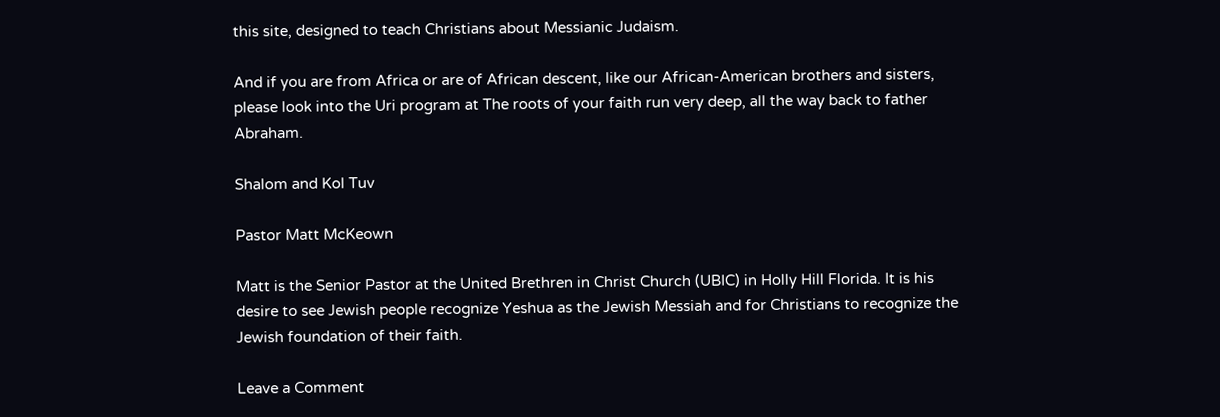this site, designed to teach Christians about Messianic Judaism.

And if you are from Africa or are of African descent, like our African-American brothers and sisters, please look into the Uri program at The roots of your faith run very deep, all the way back to father Abraham.

Shalom and Kol Tuv

Pastor Matt McKeown

Matt is the Senior Pastor at the United Brethren in Christ Church (UBIC) in Holly Hill Florida. It is his desire to see Jewish people recognize Yeshua as the Jewish Messiah and for Christians to recognize the Jewish foundation of their faith.

Leave a Comment